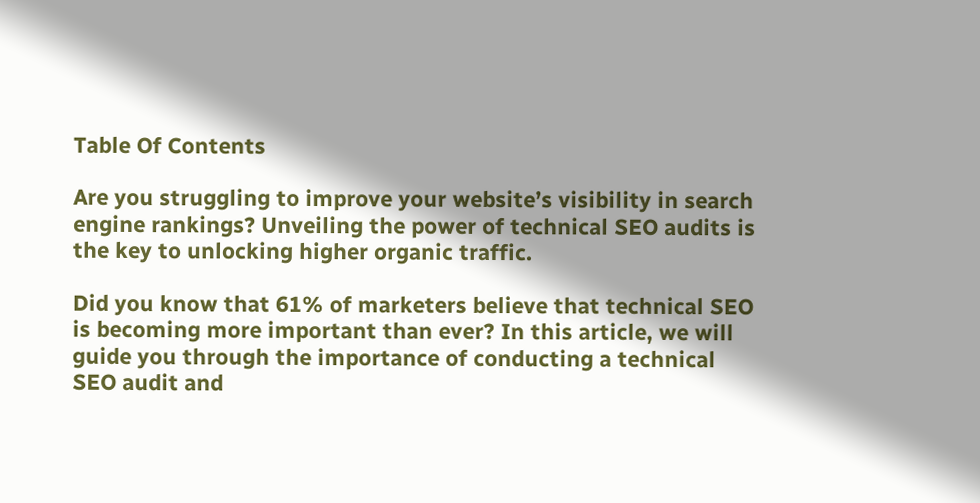Table Of Contents

Are you struggling to improve your website’s visibility in search engine rankings? Unveiling the power of technical SEO audits is the key to unlocking higher organic traffic.

Did you know that 61% of marketers believe that technical SEO is becoming more important than ever? In this article, we will guide you through the importance of conducting a technical SEO audit and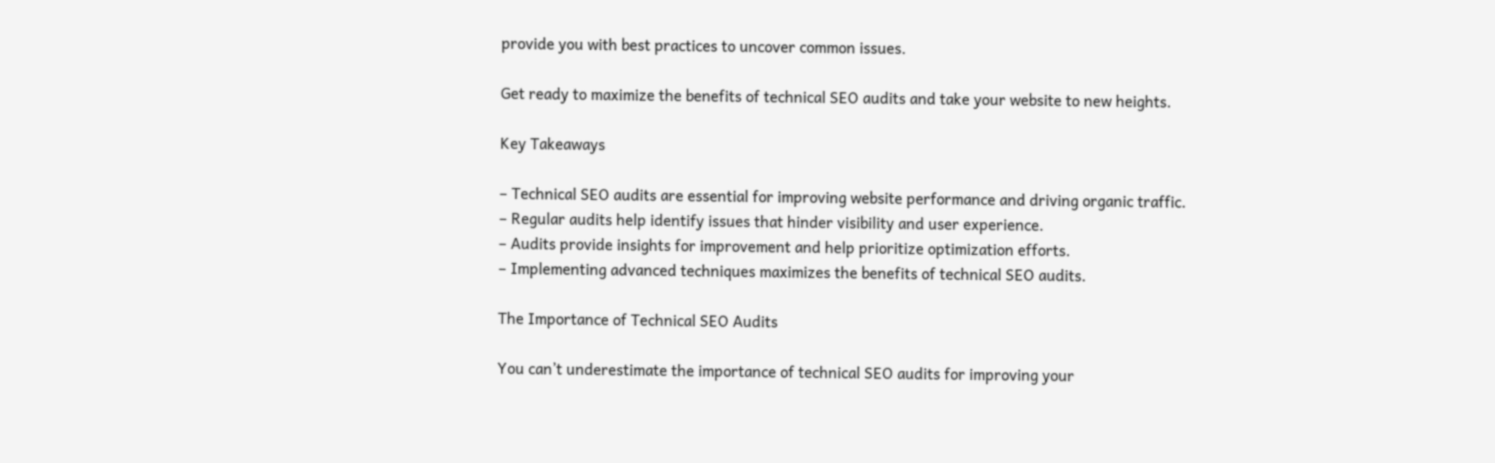provide you with best practices to uncover common issues.

Get ready to maximize the benefits of technical SEO audits and take your website to new heights.

Key Takeaways

– Technical SEO audits are essential for improving website performance and driving organic traffic.
– Regular audits help identify issues that hinder visibility and user experience.
– Audits provide insights for improvement and help prioritize optimization efforts.
– Implementing advanced techniques maximizes the benefits of technical SEO audits.

The Importance of Technical SEO Audits

You can’t underestimate the importance of technical SEO audits for improving your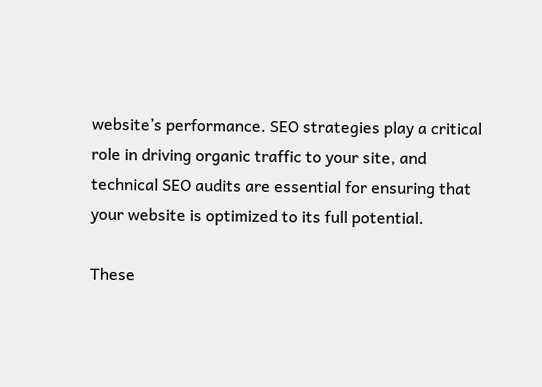website’s performance. SEO strategies play a critical role in driving organic traffic to your site, and technical SEO audits are essential for ensuring that your website is optimized to its full potential.

These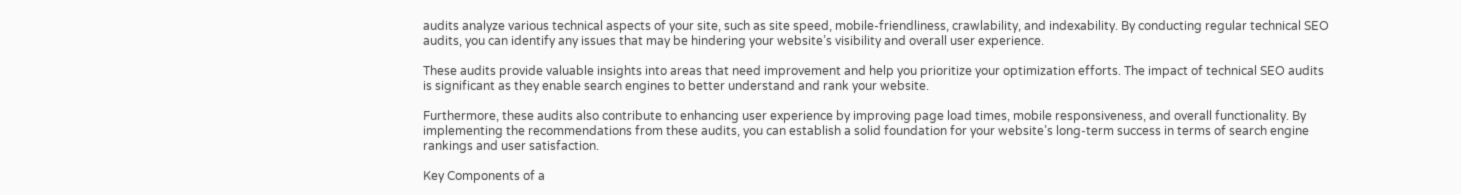audits analyze various technical aspects of your site, such as site speed, mobile-friendliness, crawlability, and indexability. By conducting regular technical SEO audits, you can identify any issues that may be hindering your website’s visibility and overall user experience.

These audits provide valuable insights into areas that need improvement and help you prioritize your optimization efforts. The impact of technical SEO audits is significant as they enable search engines to better understand and rank your website.

Furthermore, these audits also contribute to enhancing user experience by improving page load times, mobile responsiveness, and overall functionality. By implementing the recommendations from these audits, you can establish a solid foundation for your website’s long-term success in terms of search engine rankings and user satisfaction.

Key Components of a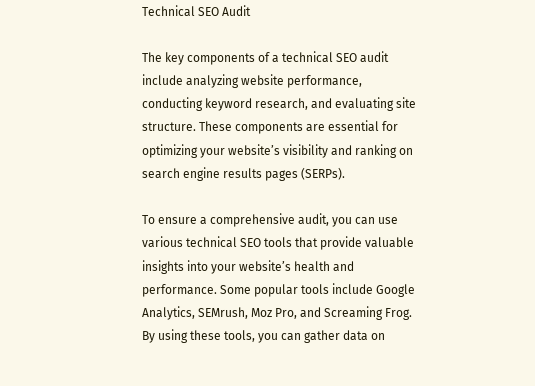Technical SEO Audit

The key components of a technical SEO audit include analyzing website performance, conducting keyword research, and evaluating site structure. These components are essential for optimizing your website’s visibility and ranking on search engine results pages (SERPs).

To ensure a comprehensive audit, you can use various technical SEO tools that provide valuable insights into your website’s health and performance. Some popular tools include Google Analytics, SEMrush, Moz Pro, and Screaming Frog. By using these tools, you can gather data on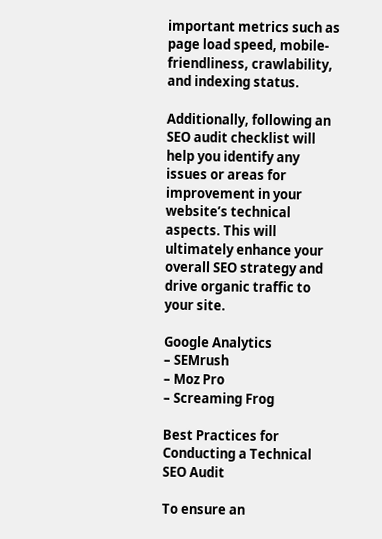important metrics such as page load speed, mobile-friendliness, crawlability, and indexing status.

Additionally, following an SEO audit checklist will help you identify any issues or areas for improvement in your website’s technical aspects. This will ultimately enhance your overall SEO strategy and drive organic traffic to your site.

Google Analytics
– SEMrush
– Moz Pro
– Screaming Frog

Best Practices for Conducting a Technical SEO Audit

To ensure an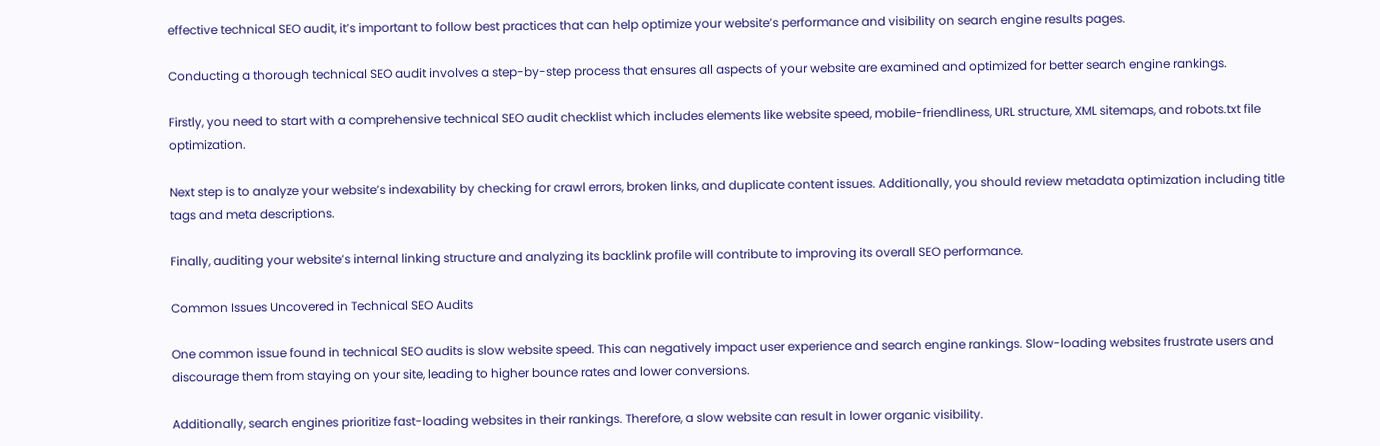effective technical SEO audit, it’s important to follow best practices that can help optimize your website’s performance and visibility on search engine results pages.

Conducting a thorough technical SEO audit involves a step-by-step process that ensures all aspects of your website are examined and optimized for better search engine rankings.

Firstly, you need to start with a comprehensive technical SEO audit checklist which includes elements like website speed, mobile-friendliness, URL structure, XML sitemaps, and robots.txt file optimization.

Next step is to analyze your website’s indexability by checking for crawl errors, broken links, and duplicate content issues. Additionally, you should review metadata optimization including title tags and meta descriptions.

Finally, auditing your website’s internal linking structure and analyzing its backlink profile will contribute to improving its overall SEO performance.

Common Issues Uncovered in Technical SEO Audits

One common issue found in technical SEO audits is slow website speed. This can negatively impact user experience and search engine rankings. Slow-loading websites frustrate users and discourage them from staying on your site, leading to higher bounce rates and lower conversions.

Additionally, search engines prioritize fast-loading websites in their rankings. Therefore, a slow website can result in lower organic visibility.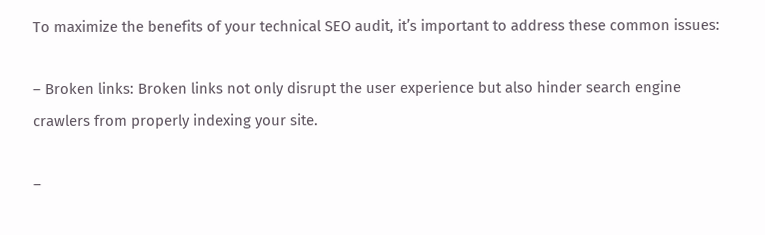To maximize the benefits of your technical SEO audit, it’s important to address these common issues:

– Broken links: Broken links not only disrupt the user experience but also hinder search engine crawlers from properly indexing your site.

–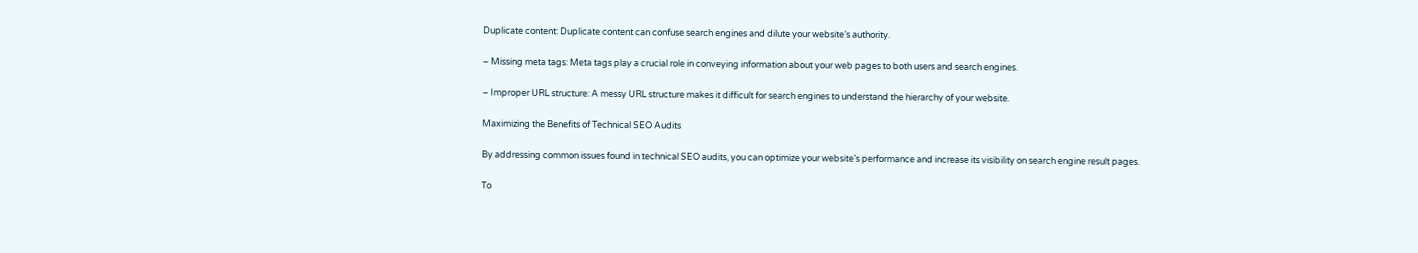Duplicate content: Duplicate content can confuse search engines and dilute your website’s authority.

– Missing meta tags: Meta tags play a crucial role in conveying information about your web pages to both users and search engines.

– Improper URL structure: A messy URL structure makes it difficult for search engines to understand the hierarchy of your website.

Maximizing the Benefits of Technical SEO Audits

By addressing common issues found in technical SEO audits, you can optimize your website’s performance and increase its visibility on search engine result pages.

To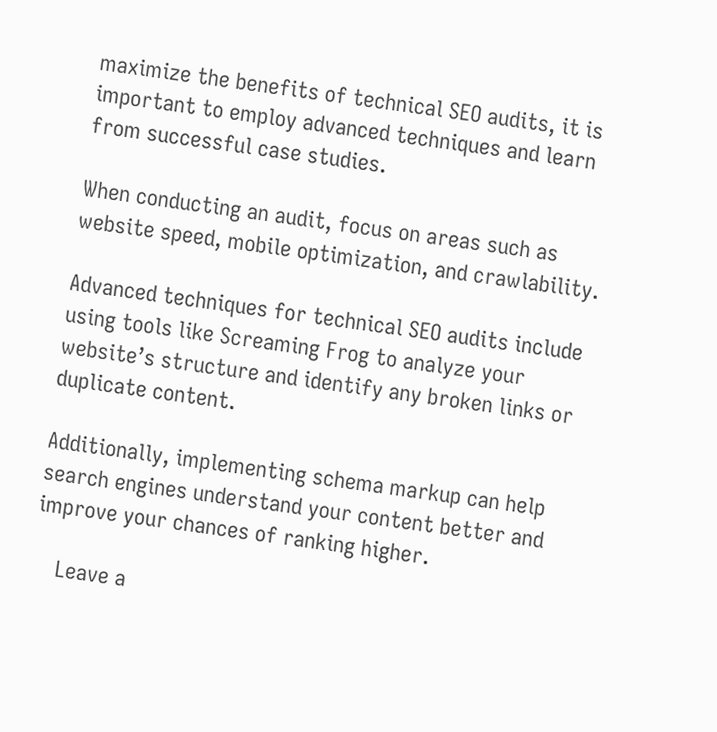maximize the benefits of technical SEO audits, it is important to employ advanced techniques and learn from successful case studies.

When conducting an audit, focus on areas such as website speed, mobile optimization, and crawlability.

Advanced techniques for technical SEO audits include using tools like Screaming Frog to analyze your website’s structure and identify any broken links or duplicate content.

Additionally, implementing schema markup can help search engines understand your content better and improve your chances of ranking higher.

    Leave a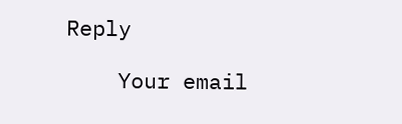Reply

    Your email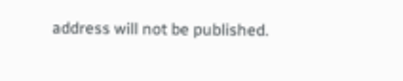address will not be published.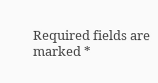Required fields are marked *